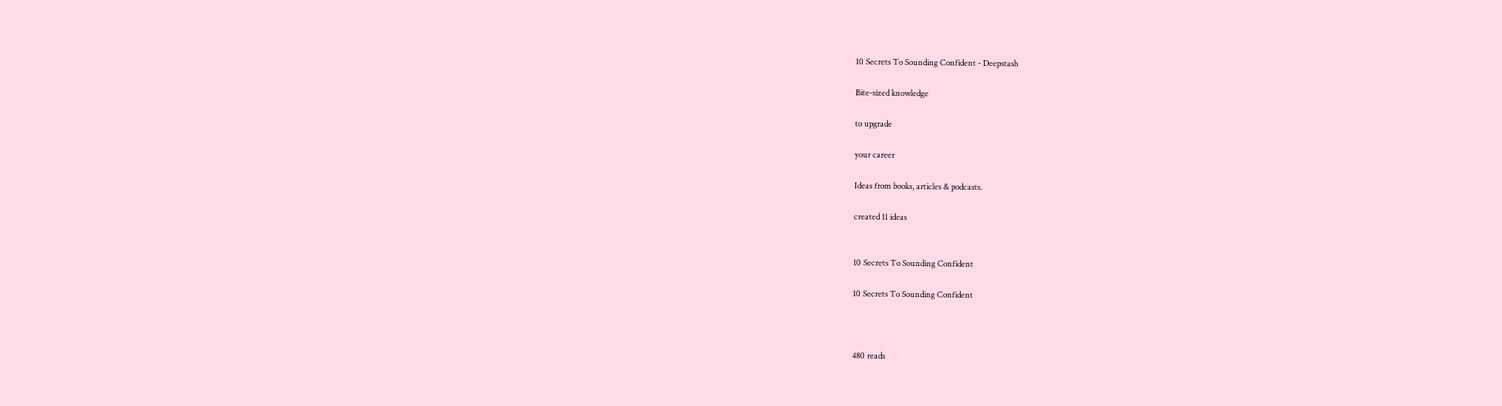10 Secrets To Sounding Confident - Deepstash

Bite-sized knowledge

to upgrade

your career

Ideas from books, articles & podcasts.

created 11 ideas


10 Secrets To Sounding Confident

10 Secrets To Sounding Confident



480 reads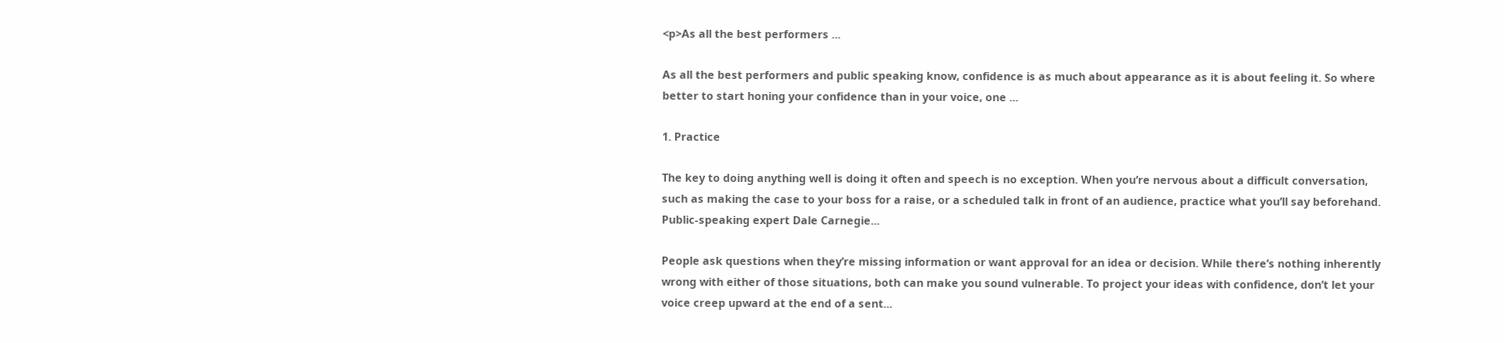<p>As all the best performers ...

As all the best performers and public speaking know, confidence is as much about appearance as it is about feeling it. So where better to start honing your confidence than in your voice, one ...

1. Practice

The key to doing anything well is doing it often and speech is no exception. When you’re nervous about a difficult conversation, such as making the case to your boss for a raise, or a scheduled talk in front of an audience, practice what you’ll say beforehand. Public-speaking expert Dale Carnegie...

People ask questions when they’re missing information or want approval for an idea or decision. While there’s nothing inherently wrong with either of those situations, both can make you sound vulnerable. To project your ideas with confidence, don’t let your voice creep upward at the end of a sent...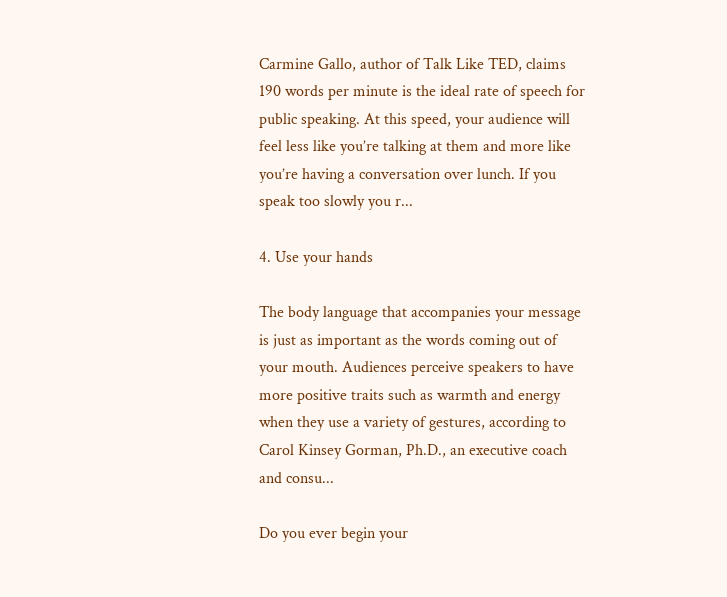Carmine Gallo, author of Talk Like TED, claims 190 words per minute is the ideal rate of speech for public speaking. At this speed, your audience will feel less like you’re talking at them and more like you’re having a conversation over lunch. If you speak too slowly you r...

4. Use your hands

The body language that accompanies your message is just as important as the words coming out of your mouth. Audiences perceive speakers to have more positive traits such as warmth and energy when they use a variety of gestures, according to Carol Kinsey Gorman, Ph.D., an executive coach and consu...

Do you ever begin your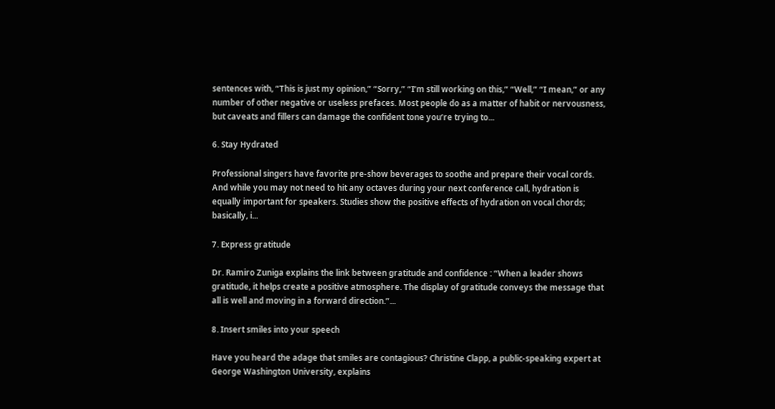sentences with, “This is just my opinion,” “Sorry,” “I’m still working on this,” “Well,” “I mean,” or any number of other negative or useless prefaces. Most people do as a matter of habit or nervousness, but caveats and fillers can damage the confident tone you’re trying to...

6. Stay Hydrated

Professional singers have favorite pre-show beverages to soothe and prepare their vocal cords. And while you may not need to hit any octaves during your next conference call, hydration is equally important for speakers. Studies show the positive effects of hydration on vocal chords; basically, i...

7. Express gratitude

Dr. Ramiro Zuniga explains the link between gratitude and confidence : “When a leader shows gratitude, it helps create a positive atmosphere. The display of gratitude conveys the message that all is well and moving in a forward direction.”...

8. Insert smiles into your speech

Have you heard the adage that smiles are contagious? Christine Clapp, a public-speaking expert at George Washington University, explains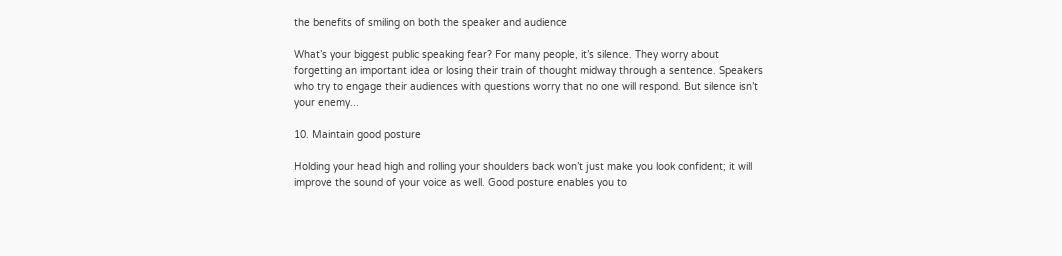the benefits of smiling on both the speaker and audience

What’s your biggest public speaking fear? For many people, it’s silence. They worry about forgetting an important idea or losing their train of thought midway through a sentence. Speakers who try to engage their audiences with questions worry that no one will respond. But silence isn’t your enemy...

10. Maintain good posture

Holding your head high and rolling your shoulders back won’t just make you look confident; it will improve the sound of your voice as well. Good posture enables you to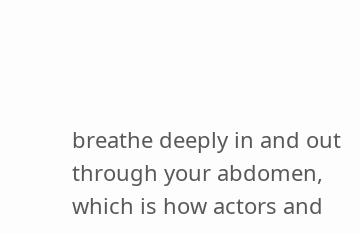breathe deeply in and out through your abdomen, which is how actors and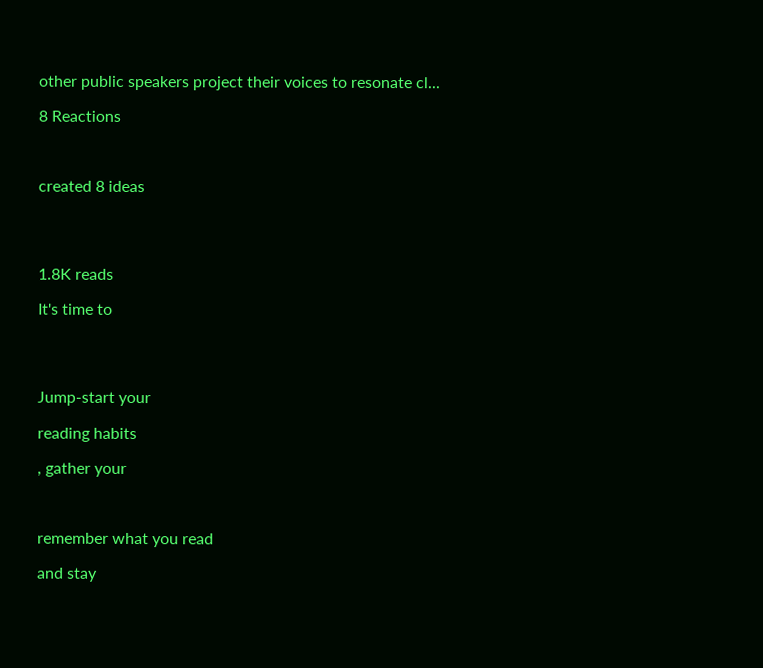other public speakers project their voices to resonate cl...

8 Reactions



created 8 ideas




1.8K reads

It's time to




Jump-start your

reading habits

, gather your



remember what you read

and stay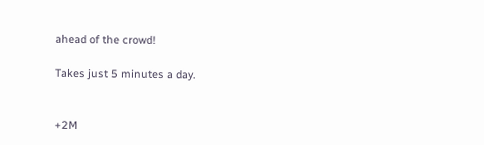ahead of the crowd!

Takes just 5 minutes a day.


+2M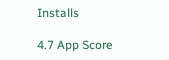Installs

4.7 App Score